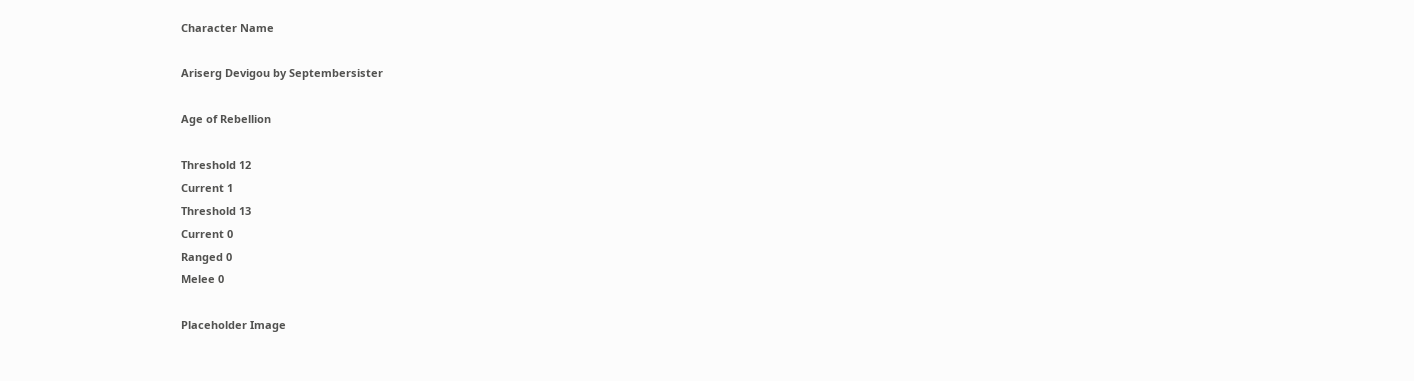Character Name

Ariserg Devigou by Septembersister

Age of Rebellion

Threshold 12
Current 1
Threshold 13
Current 0
Ranged 0
Melee 0

Placeholder Image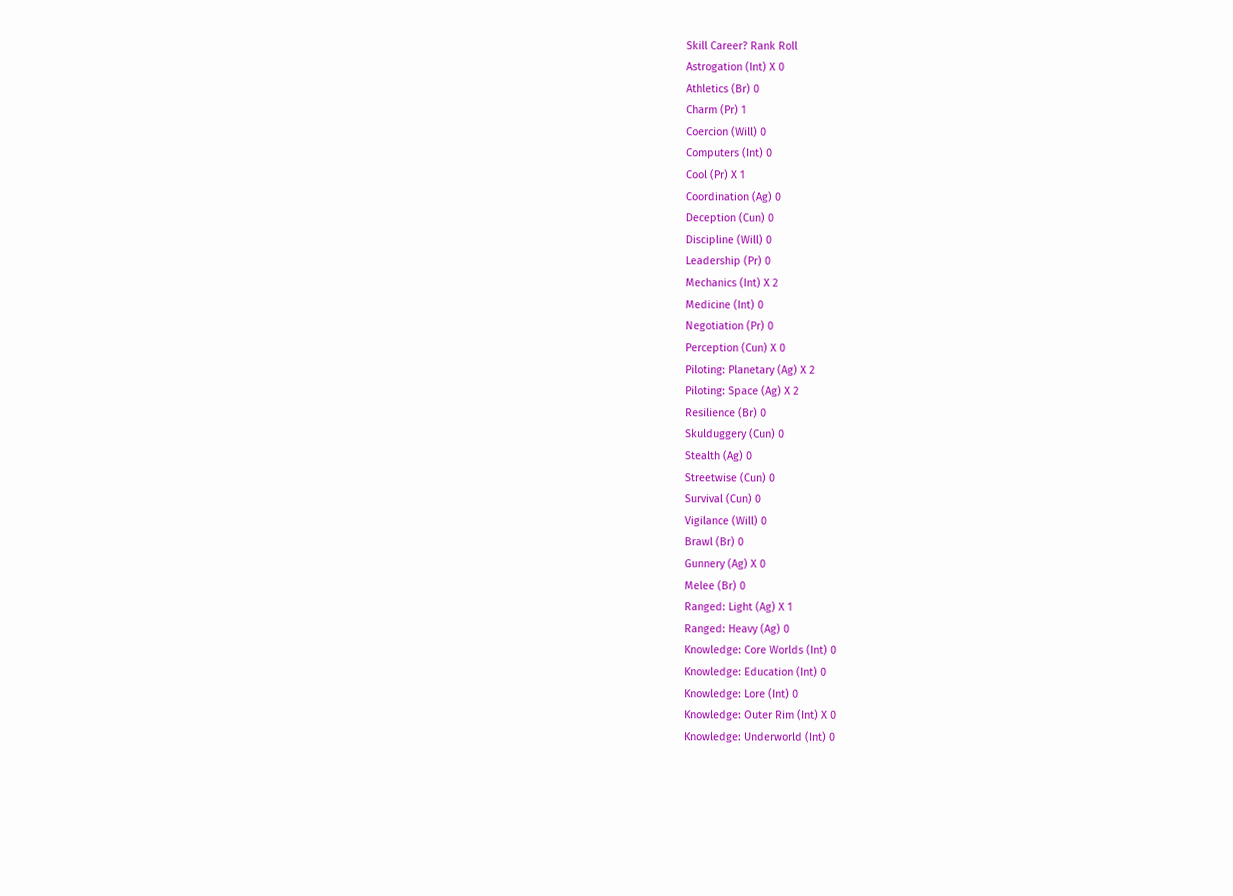Skill Career? Rank Roll
Astrogation (Int) X 0
Athletics (Br) 0
Charm (Pr) 1
Coercion (Will) 0
Computers (Int) 0
Cool (Pr) X 1
Coordination (Ag) 0
Deception (Cun) 0
Discipline (Will) 0
Leadership (Pr) 0
Mechanics (Int) X 2
Medicine (Int) 0
Negotiation (Pr) 0
Perception (Cun) X 0
Piloting: Planetary (Ag) X 2
Piloting: Space (Ag) X 2
Resilience (Br) 0
Skulduggery (Cun) 0
Stealth (Ag) 0
Streetwise (Cun) 0
Survival (Cun) 0
Vigilance (Will) 0
Brawl (Br) 0
Gunnery (Ag) X 0
Melee (Br) 0
Ranged: Light (Ag) X 1
Ranged: Heavy (Ag) 0
Knowledge: Core Worlds (Int) 0
Knowledge: Education (Int) 0
Knowledge: Lore (Int) 0
Knowledge: Outer Rim (Int) X 0
Knowledge: Underworld (Int) 0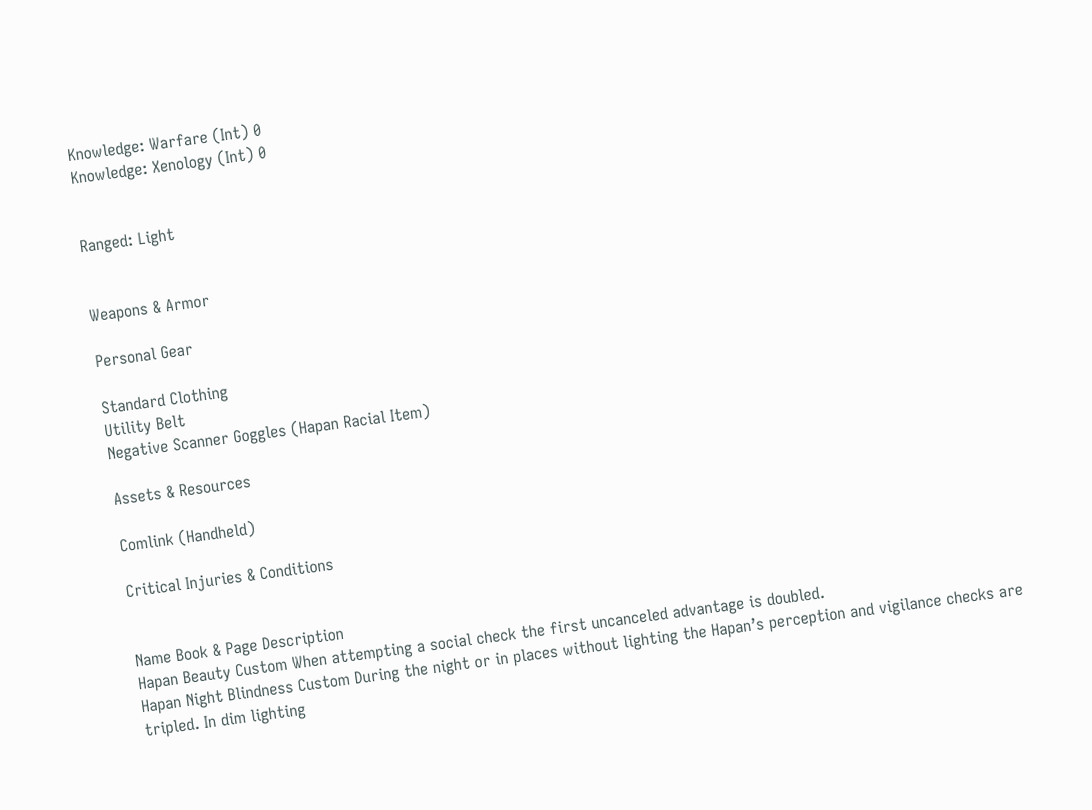Knowledge: Warfare (Int) 0
Knowledge: Xenology (Int) 0


Ranged: Light


Weapons & Armor

Personal Gear

Standard Clothing
Utility Belt
Negative Scanner Goggles (Hapan Racial Item)

Assets & Resources

Comlink (Handheld)

Critical Injuries & Conditions


Name Book & Page Description
Hapan Beauty Custom When attempting a social check the first uncanceled advantage is doubled.
Hapan Night Blindness Custom During the night or in places without lighting the Hapan’s perception and vigilance checks are tripled. In dim lighting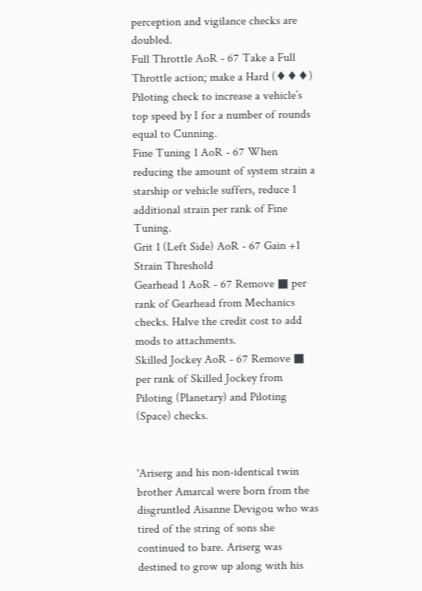perception and vigilance checks are doubled.
Full Throttle AoR - 67 Take a Full Throttle action; make a Hard (♦♦♦) Piloting check to increase a vehicle’s top speed by I for a number of rounds equal to Cunning.
Fine Tuning 1 AoR - 67 When reducing the amount of system strain a starship or vehicle suffers, reduce 1 additional strain per rank of Fine Tuning.
Grit 1 (Left Side) AoR - 67 Gain +1 Strain Threshold
Gearhead 1 AoR - 67 Remove ■ per rank of Gearhead from Mechanics checks. Halve the credit cost to add mods to attachments.
Skilled Jockey AoR - 67 Remove ■ per rank of Skilled Jockey from Piloting (Planetary) and Piloting (Space) checks.


'Ariserg and his non-identical twin brother Amarcal were born from the disgruntled Aisanne Devigou who was tired of the string of sons she continued to bare. Ariserg was destined to grow up along with his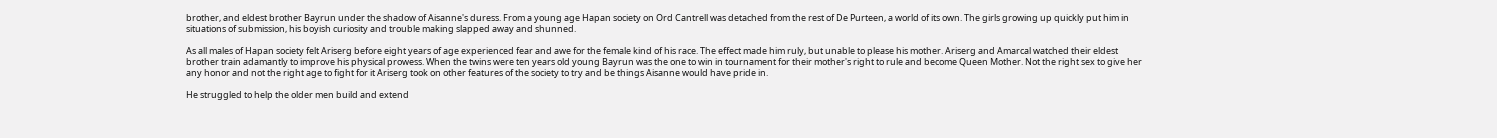brother, and eldest brother Bayrun under the shadow of Aisanne's duress. From a young age Hapan society on Ord Cantrell was detached from the rest of De Purteen, a world of its own. The girls growing up quickly put him in situations of submission, his boyish curiosity and trouble making slapped away and shunned.

As all males of Hapan society felt Ariserg before eight years of age experienced fear and awe for the female kind of his race. The effect made him ruly, but unable to please his mother. Ariserg and Amarcal watched their eldest brother train adamantly to improve his physical prowess. When the twins were ten years old young Bayrun was the one to win in tournament for their mother's right to rule and become Queen Mother. Not the right sex to give her any honor and not the right age to fight for it Ariserg took on other features of the society to try and be things Aisanne would have pride in.

He struggled to help the older men build and extend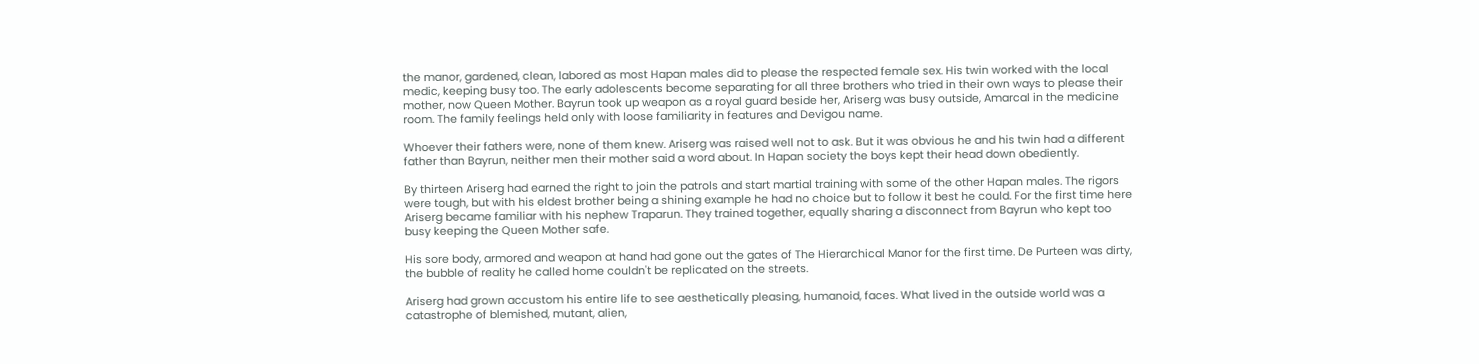the manor, gardened, clean, labored as most Hapan males did to please the respected female sex. His twin worked with the local medic, keeping busy too. The early adolescents become separating for all three brothers who tried in their own ways to please their mother, now Queen Mother. Bayrun took up weapon as a royal guard beside her, Ariserg was busy outside, Amarcal in the medicine room. The family feelings held only with loose familiarity in features and Devigou name.

Whoever their fathers were, none of them knew. Ariserg was raised well not to ask. But it was obvious he and his twin had a different father than Bayrun, neither men their mother said a word about. In Hapan society the boys kept their head down obediently.

By thirteen Ariserg had earned the right to join the patrols and start martial training with some of the other Hapan males. The rigors were tough, but with his eldest brother being a shining example he had no choice but to follow it best he could. For the first time here Ariserg became familiar with his nephew Traparun. They trained together, equally sharing a disconnect from Bayrun who kept too busy keeping the Queen Mother safe.

His sore body, armored and weapon at hand had gone out the gates of The Hierarchical Manor for the first time. De Purteen was dirty, the bubble of reality he called home couldn't be replicated on the streets.

Ariserg had grown accustom his entire life to see aesthetically pleasing, humanoid, faces. What lived in the outside world was a catastrophe of blemished, mutant, alien,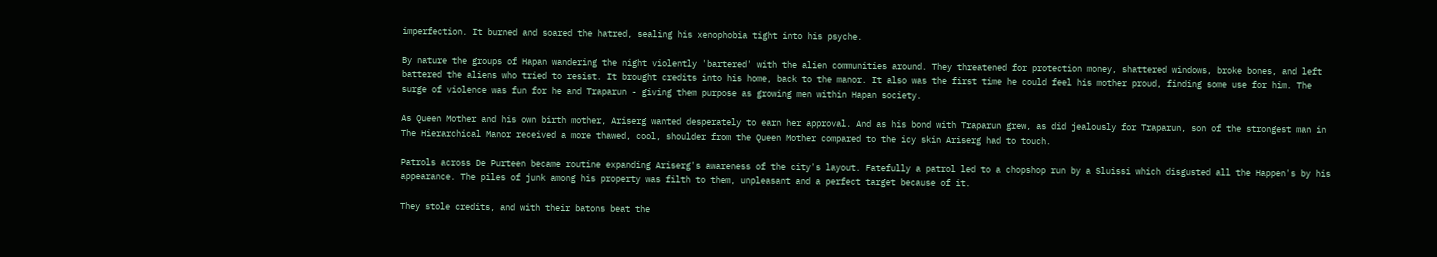imperfection. It burned and soared the hatred, sealing his xenophobia tight into his psyche.

By nature the groups of Hapan wandering the night violently 'bartered' with the alien communities around. They threatened for protection money, shattered windows, broke bones, and left battered the aliens who tried to resist. It brought credits into his home, back to the manor. It also was the first time he could feel his mother proud, finding some use for him. The surge of violence was fun for he and Traparun - giving them purpose as growing men within Hapan society.

As Queen Mother and his own birth mother, Ariserg wanted desperately to earn her approval. And as his bond with Traparun grew, as did jealously for Traparun, son of the strongest man in The Hierarchical Manor received a more thawed, cool, shoulder from the Queen Mother compared to the icy skin Ariserg had to touch.

Patrols across De Purteen became routine expanding Ariserg's awareness of the city's layout. Fatefully a patrol led to a chopshop run by a Sluissi which disgusted all the Happen's by his appearance. The piles of junk among his property was filth to them, unpleasant and a perfect target because of it.

They stole credits, and with their batons beat the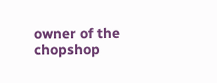owner of the chopshop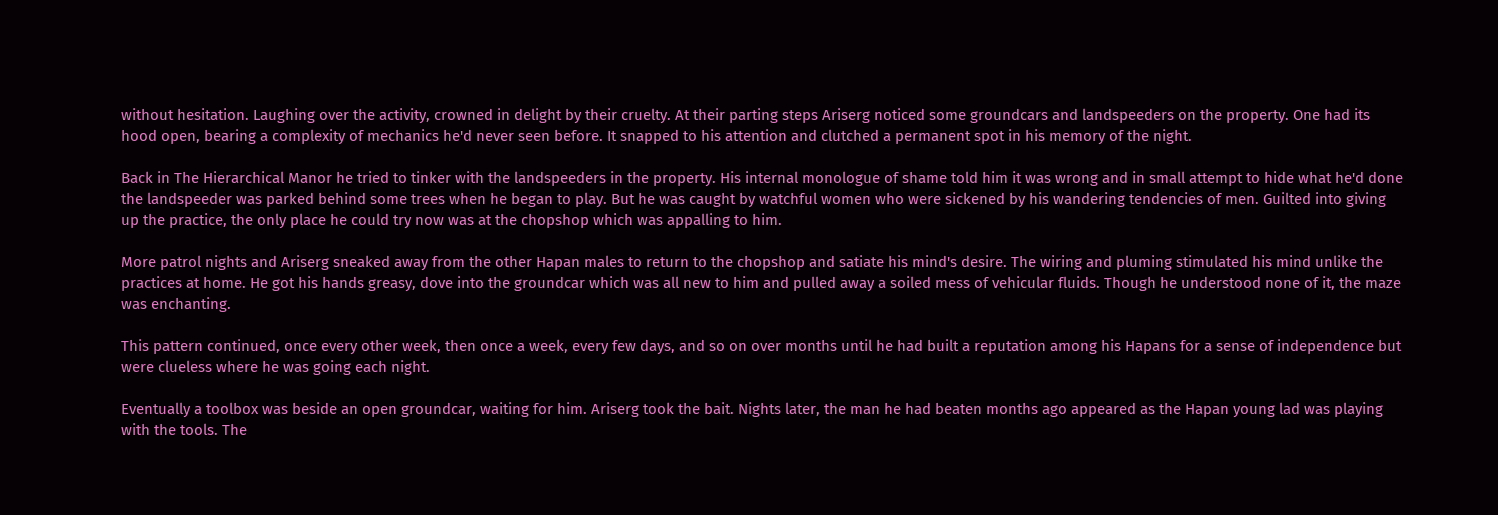without hesitation. Laughing over the activity, crowned in delight by their cruelty. At their parting steps Ariserg noticed some groundcars and landspeeders on the property. One had its hood open, bearing a complexity of mechanics he'd never seen before. It snapped to his attention and clutched a permanent spot in his memory of the night.

Back in The Hierarchical Manor he tried to tinker with the landspeeders in the property. His internal monologue of shame told him it was wrong and in small attempt to hide what he'd done the landspeeder was parked behind some trees when he began to play. But he was caught by watchful women who were sickened by his wandering tendencies of men. Guilted into giving up the practice, the only place he could try now was at the chopshop which was appalling to him.

More patrol nights and Ariserg sneaked away from the other Hapan males to return to the chopshop and satiate his mind's desire. The wiring and pluming stimulated his mind unlike the practices at home. He got his hands greasy, dove into the groundcar which was all new to him and pulled away a soiled mess of vehicular fluids. Though he understood none of it, the maze was enchanting.

This pattern continued, once every other week, then once a week, every few days, and so on over months until he had built a reputation among his Hapans for a sense of independence but were clueless where he was going each night.

Eventually a toolbox was beside an open groundcar, waiting for him. Ariserg took the bait. Nights later, the man he had beaten months ago appeared as the Hapan young lad was playing with the tools. The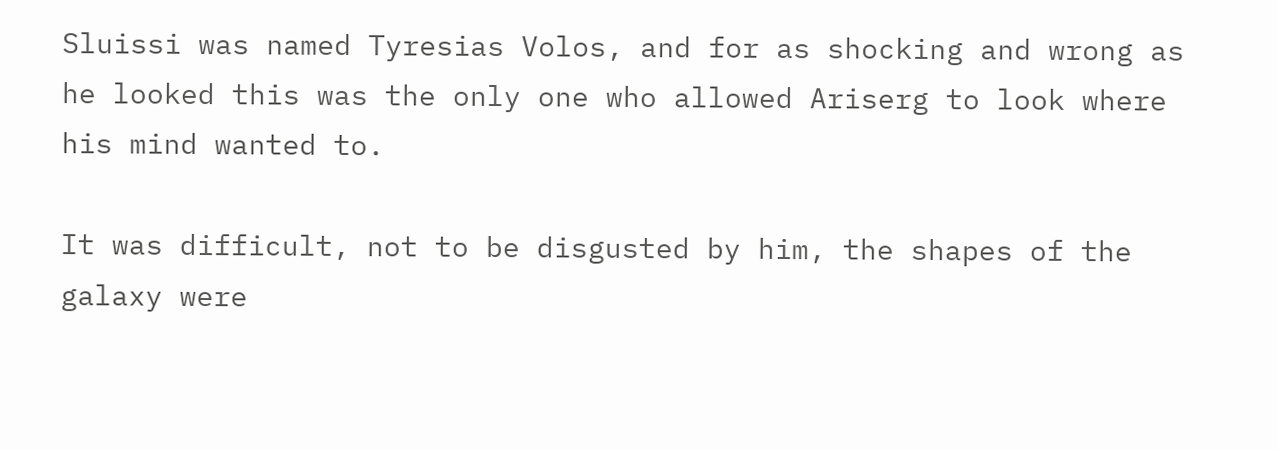Sluissi was named Tyresias Volos, and for as shocking and wrong as he looked this was the only one who allowed Ariserg to look where his mind wanted to.

It was difficult, not to be disgusted by him, the shapes of the galaxy were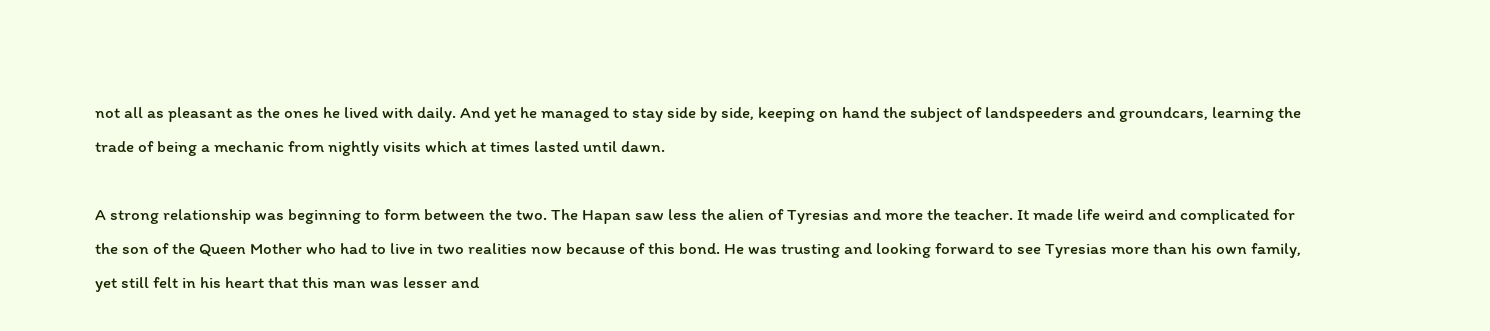not all as pleasant as the ones he lived with daily. And yet he managed to stay side by side, keeping on hand the subject of landspeeders and groundcars, learning the trade of being a mechanic from nightly visits which at times lasted until dawn.

A strong relationship was beginning to form between the two. The Hapan saw less the alien of Tyresias and more the teacher. It made life weird and complicated for the son of the Queen Mother who had to live in two realities now because of this bond. He was trusting and looking forward to see Tyresias more than his own family, yet still felt in his heart that this man was lesser and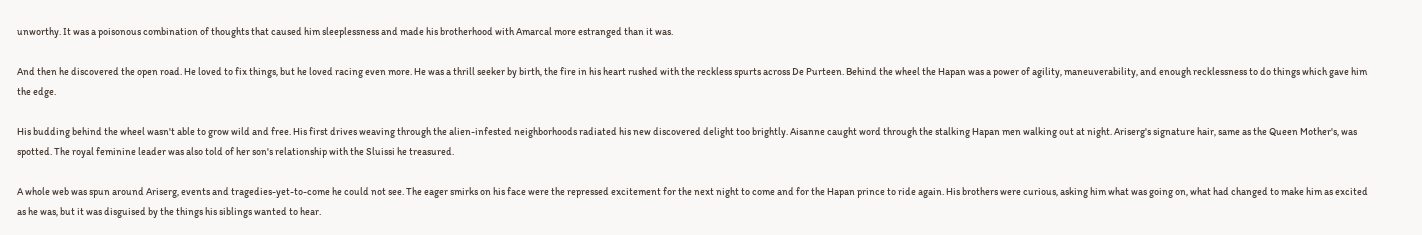unworthy. It was a poisonous combination of thoughts that caused him sleeplessness and made his brotherhood with Amarcal more estranged than it was.

And then he discovered the open road. He loved to fix things, but he loved racing even more. He was a thrill seeker by birth, the fire in his heart rushed with the reckless spurts across De Purteen. Behind the wheel the Hapan was a power of agility, maneuverability, and enough recklessness to do things which gave him the edge.

His budding behind the wheel wasn't able to grow wild and free. His first drives weaving through the alien-infested neighborhoods radiated his new discovered delight too brightly. Aisanne caught word through the stalking Hapan men walking out at night. Ariserg's signature hair, same as the Queen Mother's, was spotted. The royal feminine leader was also told of her son's relationship with the Sluissi he treasured.

A whole web was spun around Ariserg, events and tragedies-yet-to-come he could not see. The eager smirks on his face were the repressed excitement for the next night to come and for the Hapan prince to ride again. His brothers were curious, asking him what was going on, what had changed to make him as excited as he was, but it was disguised by the things his siblings wanted to hear.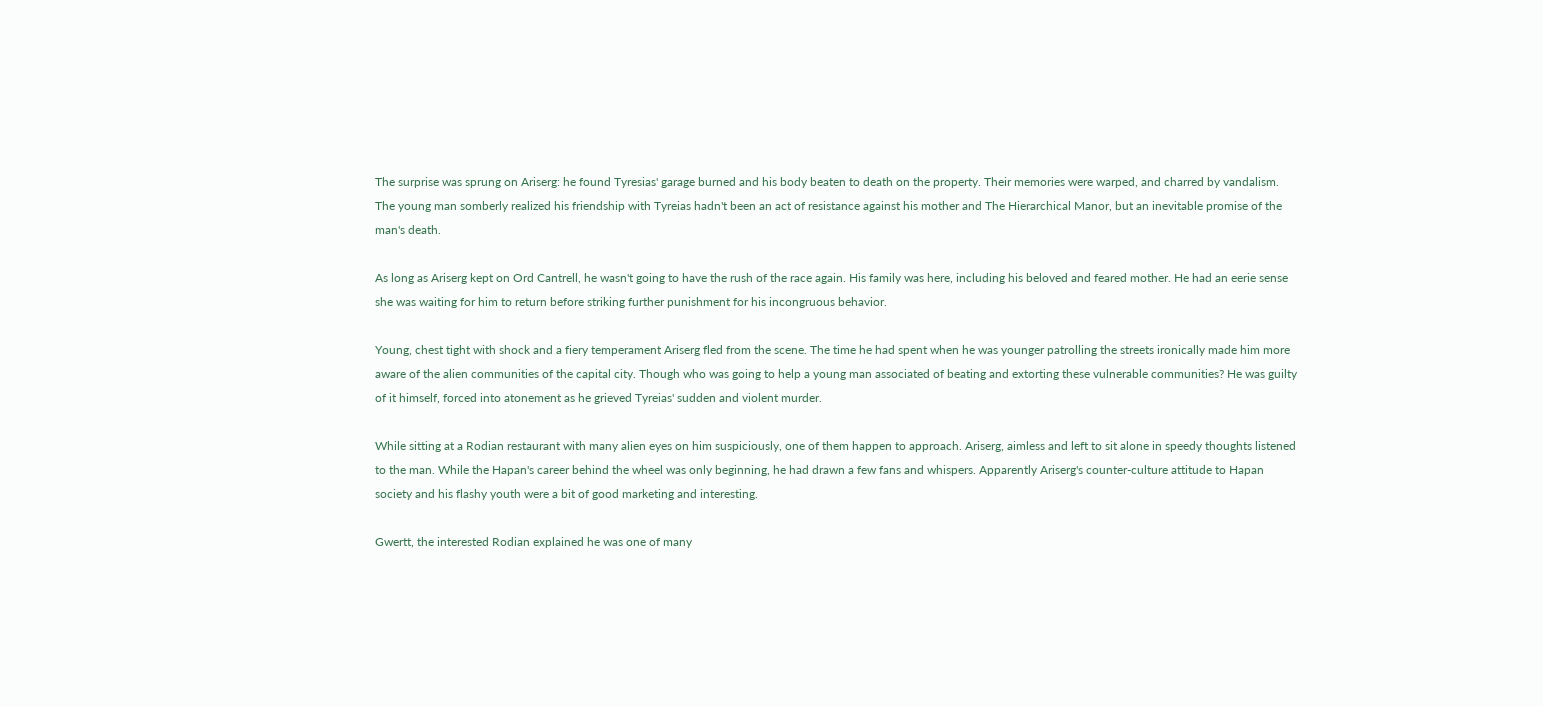The surprise was sprung on Ariserg: he found Tyresias' garage burned and his body beaten to death on the property. Their memories were warped, and charred by vandalism. The young man somberly realized his friendship with Tyreias hadn't been an act of resistance against his mother and The Hierarchical Manor, but an inevitable promise of the man's death.

As long as Ariserg kept on Ord Cantrell, he wasn't going to have the rush of the race again. His family was here, including his beloved and feared mother. He had an eerie sense she was waiting for him to return before striking further punishment for his incongruous behavior.

Young, chest tight with shock and a fiery temperament Ariserg fled from the scene. The time he had spent when he was younger patrolling the streets ironically made him more aware of the alien communities of the capital city. Though who was going to help a young man associated of beating and extorting these vulnerable communities? He was guilty of it himself, forced into atonement as he grieved Tyreias' sudden and violent murder.

While sitting at a Rodian restaurant with many alien eyes on him suspiciously, one of them happen to approach. Ariserg, aimless and left to sit alone in speedy thoughts listened to the man. While the Hapan's career behind the wheel was only beginning, he had drawn a few fans and whispers. Apparently Ariserg's counter-culture attitude to Hapan society and his flashy youth were a bit of good marketing and interesting.

Gwertt, the interested Rodian explained he was one of many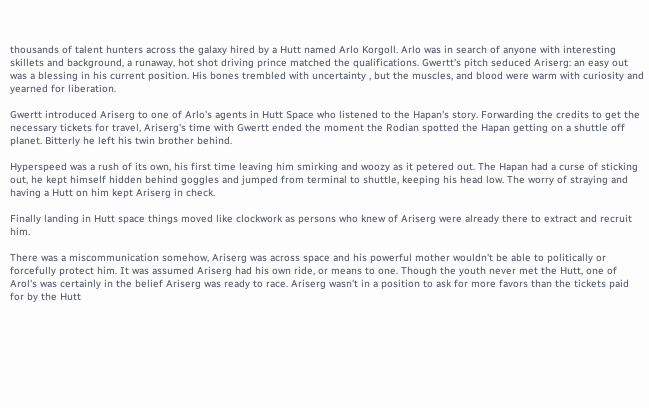thousands of talent hunters across the galaxy hired by a Hutt named Arlo Korgoll. Arlo was in search of anyone with interesting skillets and background, a runaway, hot shot driving prince matched the qualifications. Gwertt's pitch seduced Ariserg: an easy out was a blessing in his current position. His bones trembled with uncertainty , but the muscles, and blood were warm with curiosity and yearned for liberation.

Gwertt introduced Ariserg to one of Arlo's agents in Hutt Space who listened to the Hapan's story. Forwarding the credits to get the necessary tickets for travel, Ariserg's time with Gwertt ended the moment the Rodian spotted the Hapan getting on a shuttle off planet. Bitterly he left his twin brother behind.

Hyperspeed was a rush of its own, his first time leaving him smirking and woozy as it petered out. The Hapan had a curse of sticking out, he kept himself hidden behind goggles and jumped from terminal to shuttle, keeping his head low. The worry of straying and having a Hutt on him kept Ariserg in check.

Finally landing in Hutt space things moved like clockwork as persons who knew of Ariserg were already there to extract and recruit him.

There was a miscommunication somehow, Ariserg was across space and his powerful mother wouldn't be able to politically or forcefully protect him. It was assumed Ariserg had his own ride, or means to one. Though the youth never met the Hutt, one of Arol's was certainly in the belief Ariserg was ready to race. Ariserg wasn't in a position to ask for more favors than the tickets paid for by the Hutt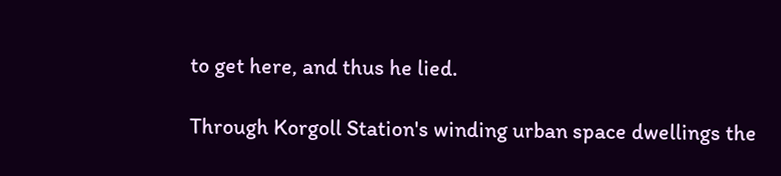to get here, and thus he lied.

Through Korgoll Station's winding urban space dwellings the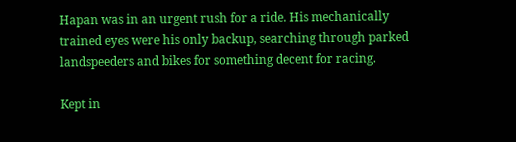Hapan was in an urgent rush for a ride. His mechanically trained eyes were his only backup, searching through parked landspeeders and bikes for something decent for racing.

Kept in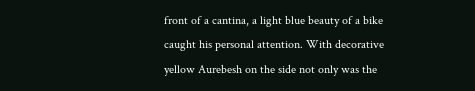front of a cantina, a light blue beauty of a bike caught his personal attention. With decorative yellow Aurebesh on the side not only was the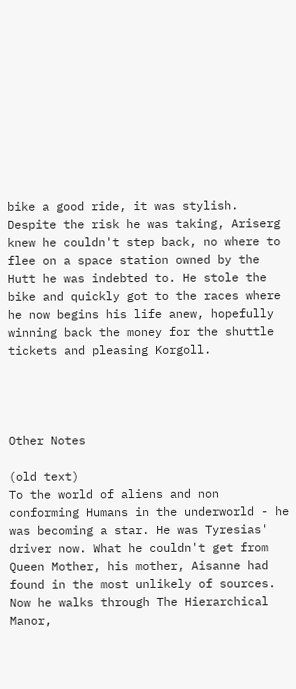bike a good ride, it was stylish. Despite the risk he was taking, Ariserg knew he couldn't step back, no where to flee on a space station owned by the Hutt he was indebted to. He stole the bike and quickly got to the races where he now begins his life anew, hopefully winning back the money for the shuttle tickets and pleasing Korgoll.




Other Notes

(old text)
To the world of aliens and non conforming Humans in the underworld - he was becoming a star. He was Tyresias' driver now. What he couldn't get from Queen Mother, his mother, Aisanne had found in the most unlikely of sources. Now he walks through The Hierarchical Manor,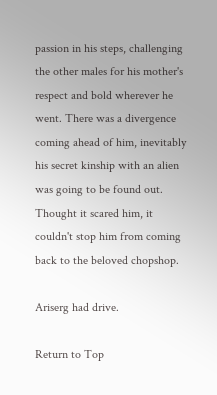passion in his steps, challenging the other males for his mother's respect and bold wherever he went. There was a divergence coming ahead of him, inevitably his secret kinship with an alien was going to be found out. Thought it scared him, it couldn't stop him from coming back to the beloved chopshop.

Ariserg had drive.

Return to Top